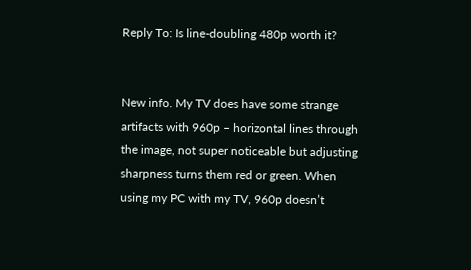Reply To: Is line-doubling 480p worth it?


New info. My TV does have some strange artifacts with 960p – horizontal lines through the image, not super noticeable but adjusting sharpness turns them red or green. When using my PC with my TV, 960p doesn’t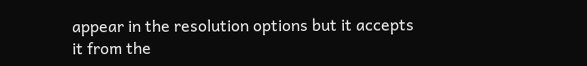appear in the resolution options but it accepts it from the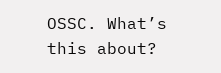OSSC. What’s this about?